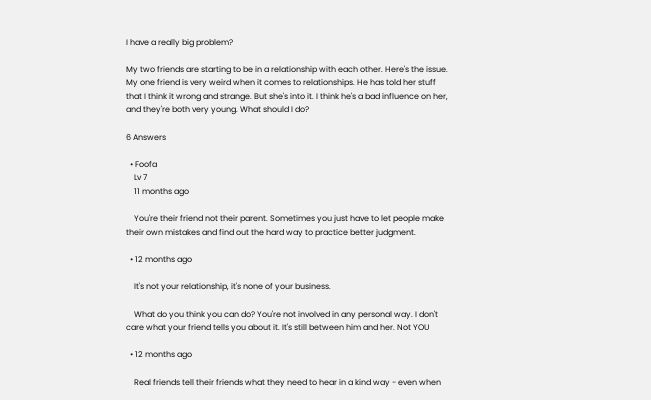I have a really big problem?

My two friends are starting to be in a relationship with each other. Here's the issue. My one friend is very weird when it comes to relationships. He has told her stuff that I think it wrong and strange. But she's into it. I think he's a bad influence on her, and they're both very young. What should I do?

6 Answers

  • Foofa
    Lv 7
    11 months ago

    You're their friend not their parent. Sometimes you just have to let people make their own mistakes and find out the hard way to practice better judgment.

  • 12 months ago

    It's not your relationship, it's none of your business.

    What do you think you can do? You're not involved in any personal way. I don't care what your friend tells you about it. It's still between him and her. Not YOU

  • 12 months ago

    Real friends tell their friends what they need to hear in a kind way - even when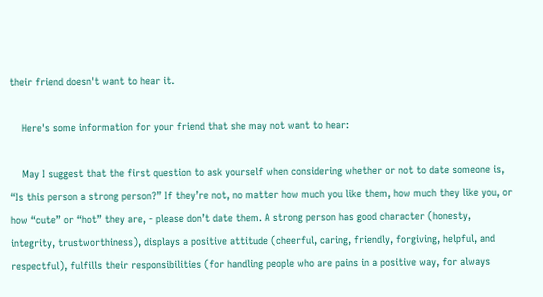their friend doesn't want to hear it.

    Here's some information for your friend that she may not want to hear:

    May I suggest that the first question to ask yourself when considering whether or not to date someone is, “Is this person a strong person?” If they’re not, no matter how much you like them, how much they like you, or how “cute” or “hot” they are, - please don’t date them. A strong person has good character (honesty, integrity, trustworthiness), displays a positive attitude (cheerful, caring, friendly, forgiving, helpful, and respectful), fulfills their responsibilities (for handling people who are pains in a positive way, for always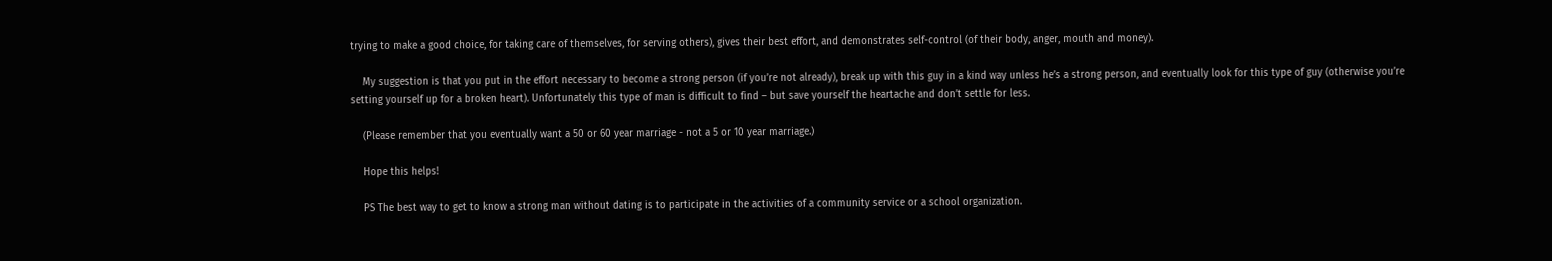trying to make a good choice, for taking care of themselves, for serving others), gives their best effort, and demonstrates self-control (of their body, anger, mouth and money).

    My suggestion is that you put in the effort necessary to become a strong person (if you’re not already), break up with this guy in a kind way unless he’s a strong person, and eventually look for this type of guy (otherwise you’re setting yourself up for a broken heart). Unfortunately this type of man is difficult to find – but save yourself the heartache and don’t settle for less.

    (Please remember that you eventually want a 50 or 60 year marriage - not a 5 or 10 year marriage.)

    Hope this helps!

    PS The best way to get to know a strong man without dating is to participate in the activities of a community service or a school organization.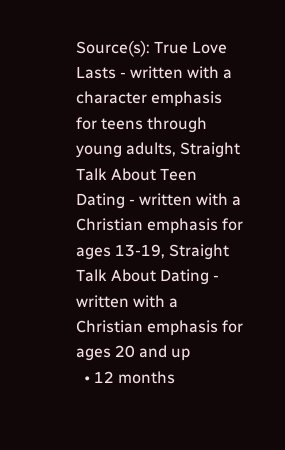Source(s): True Love Lasts - written with a character emphasis for teens through young adults, Straight Talk About Teen Dating - written with a Christian emphasis for ages 13-19, Straight Talk About Dating - written with a Christian emphasis for ages 20 and up
  • 12 months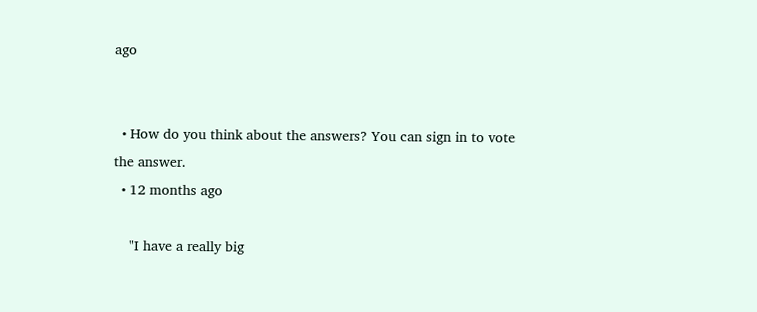ago


  • How do you think about the answers? You can sign in to vote the answer.
  • 12 months ago

    "I have a really big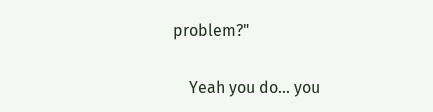problem?"

    Yeah you do... you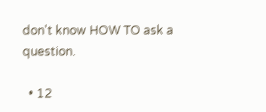don't know HOW TO ask a question.

  • 12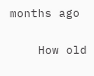months ago

    How old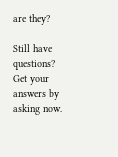are they?

Still have questions? Get your answers by asking now.